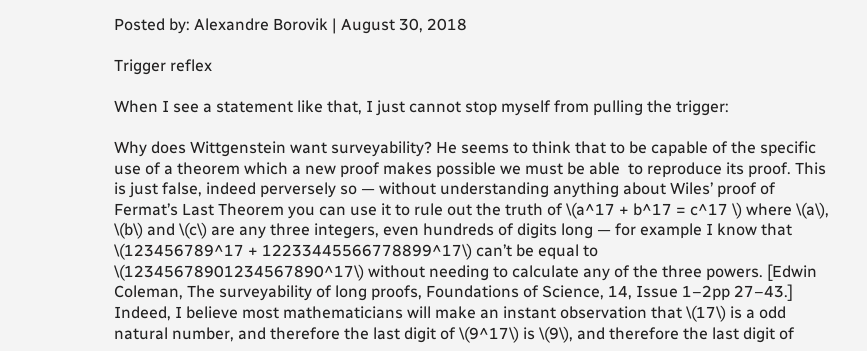Posted by: Alexandre Borovik | August 30, 2018

Trigger reflex

When I see a statement like that, I just cannot stop myself from pulling the trigger:

Why does Wittgenstein want surveyability? He seems to think that to be capable of the specific use of a theorem which a new proof makes possible we must be able  to reproduce its proof. This is just false, indeed perversely so — without understanding anything about Wiles’ proof of Fermat’s Last Theorem you can use it to rule out the truth of \(a^17 + b^17 = c^17 \) where \(a\), \(b\) and \(c\) are any three integers, even hundreds of digits long — for example I know that \(123456789^17 + 12233445566778899^17\) can’t be equal to \(12345678901234567890^17\) without needing to calculate any of the three powers. [Edwin Coleman, The surveyability of long proofs, Foundations of Science, 14, Issue 1–2pp 27–43.]
Indeed, I believe most mathematicians will make an instant observation that \(17\) is a odd natural number, and therefore the last digit of \(9^17\) is \(9\), and therefore the last digit of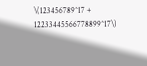\(123456789^17 + 12233445566778899^17\)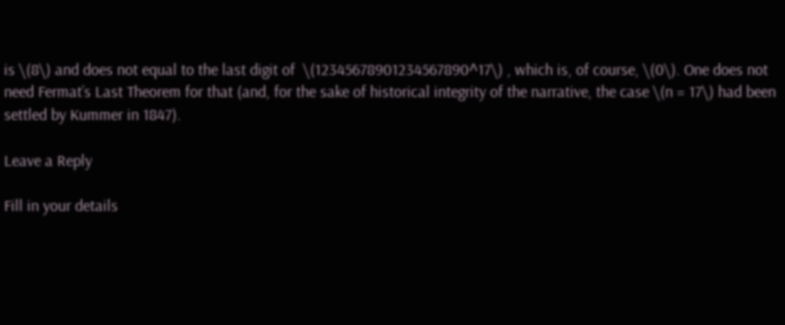is \(8\) and does not equal to the last digit of  \(12345678901234567890^17\) , which is, of course, \(0\). One does not need Fermat’s Last Theorem for that (and, for the sake of historical integrity of the narrative, the case \(n = 17\) had been settled by Kummer in 1847).

Leave a Reply

Fill in your details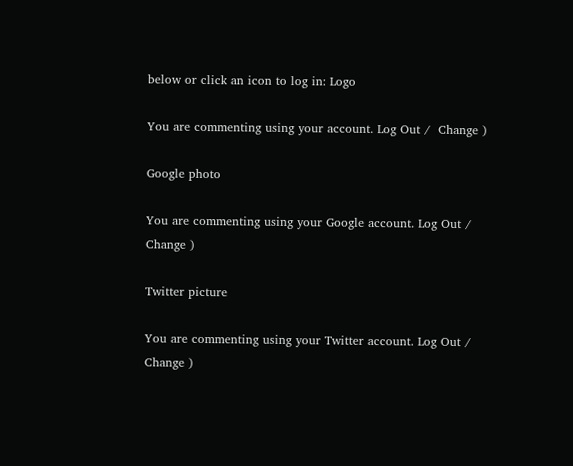below or click an icon to log in: Logo

You are commenting using your account. Log Out /  Change )

Google photo

You are commenting using your Google account. Log Out /  Change )

Twitter picture

You are commenting using your Twitter account. Log Out /  Change )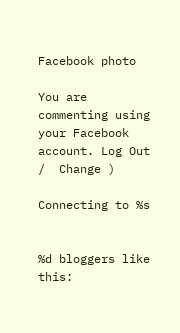Facebook photo

You are commenting using your Facebook account. Log Out /  Change )

Connecting to %s


%d bloggers like this: